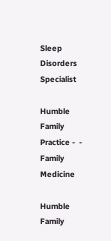Sleep Disorders Specialist

Humble Family Practice -  - Family Medicine

Humble Family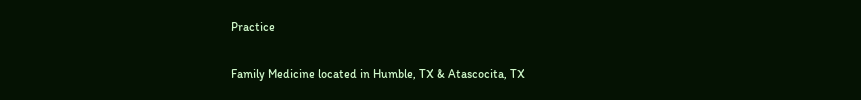Practice

Family Medicine located in Humble, TX & Atascocita, TX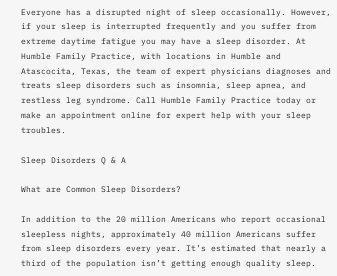Everyone has a disrupted night of sleep occasionally. However, if your sleep is interrupted frequently and you suffer from extreme daytime fatigue you may have a sleep disorder. At Humble Family Practice, with locations in Humble and Atascocita, Texas, the team of expert physicians diagnoses and treats sleep disorders such as insomnia, sleep apnea, and restless leg syndrome. Call Humble Family Practice today or make an appointment online for expert help with your sleep troubles.

Sleep Disorders Q & A

What are Common Sleep Disorders?

In addition to the 20 million Americans who report occasional sleepless nights, approximately 40 million Americans suffer from sleep disorders every year. It’s estimated that nearly a third of the population isn’t getting enough quality sleep.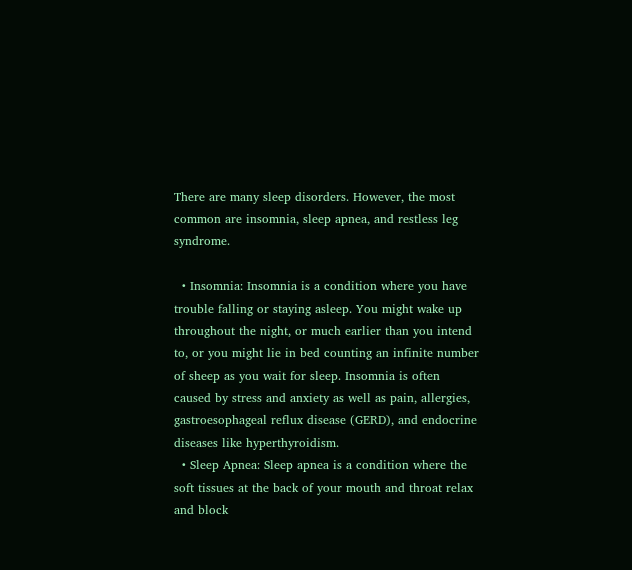There are many sleep disorders. However, the most common are insomnia, sleep apnea, and restless leg syndrome.

  • Insomnia: Insomnia is a condition where you have trouble falling or staying asleep. You might wake up throughout the night, or much earlier than you intend to, or you might lie in bed counting an infinite number of sheep as you wait for sleep. Insomnia is often caused by stress and anxiety as well as pain, allergies, gastroesophageal reflux disease (GERD), and endocrine diseases like hyperthyroidism.
  • Sleep Apnea: Sleep apnea is a condition where the soft tissues at the back of your mouth and throat relax and block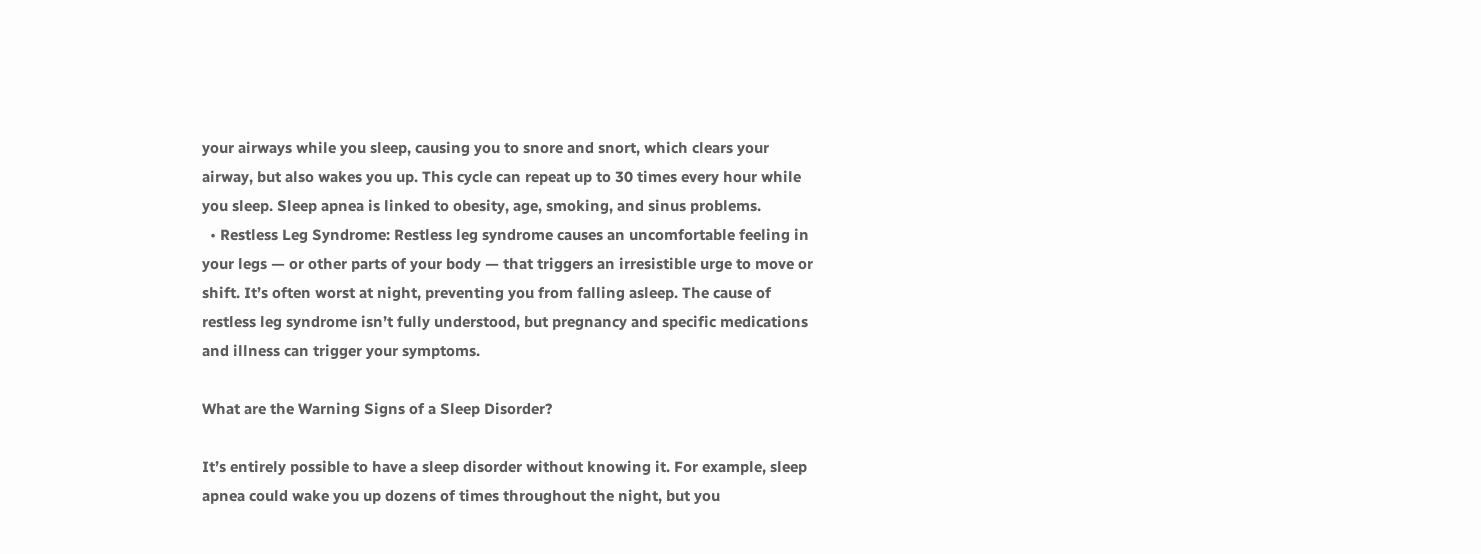your airways while you sleep, causing you to snore and snort, which clears your airway, but also wakes you up. This cycle can repeat up to 30 times every hour while you sleep. Sleep apnea is linked to obesity, age, smoking, and sinus problems.
  • Restless Leg Syndrome: Restless leg syndrome causes an uncomfortable feeling in your legs — or other parts of your body — that triggers an irresistible urge to move or shift. It’s often worst at night, preventing you from falling asleep. The cause of restless leg syndrome isn’t fully understood, but pregnancy and specific medications and illness can trigger your symptoms.

What are the Warning Signs of a Sleep Disorder?

It’s entirely possible to have a sleep disorder without knowing it. For example, sleep apnea could wake you up dozens of times throughout the night, but you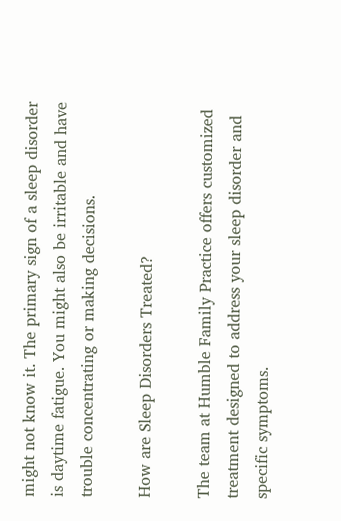might not know it. The primary sign of a sleep disorder is daytime fatigue. You might also be irritable and have trouble concentrating or making decisions.

How are Sleep Disorders Treated?

The team at Humble Family Practice offers customized treatment designed to address your sleep disorder and specific symptoms.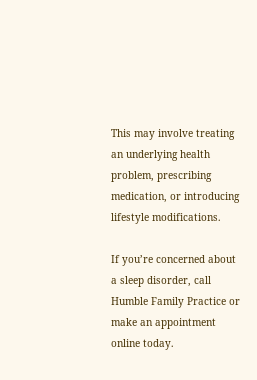This may involve treating an underlying health problem, prescribing medication, or introducing lifestyle modifications.

If you’re concerned about a sleep disorder, call Humble Family Practice or make an appointment online today.